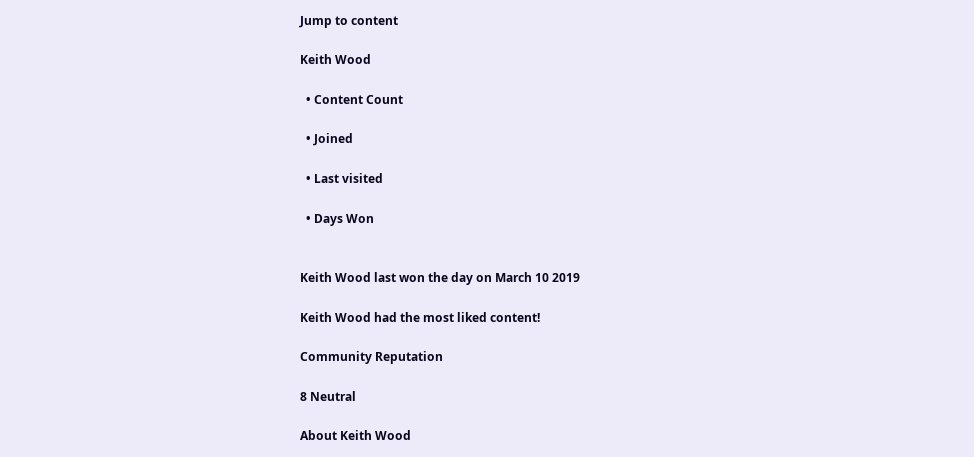Jump to content

Keith Wood

  • Content Count

  • Joined

  • Last visited

  • Days Won


Keith Wood last won the day on March 10 2019

Keith Wood had the most liked content!

Community Reputation

8 Neutral

About Keith Wood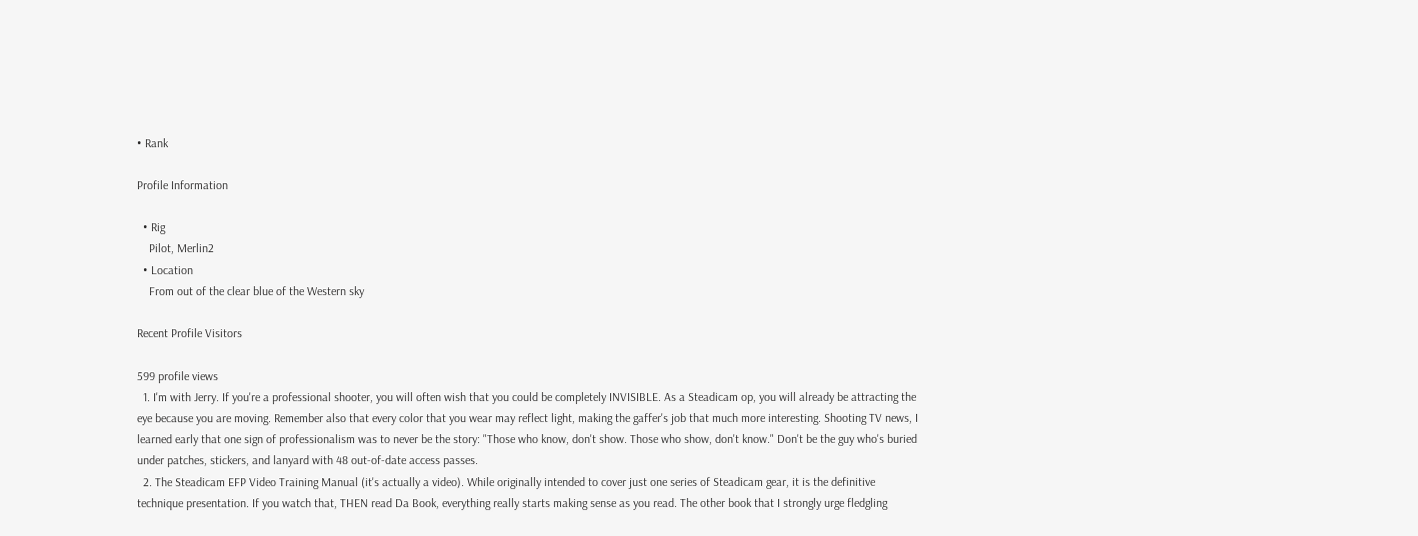• Rank

Profile Information

  • Rig
    Pilot, Merlin2
  • Location
    From out of the clear blue of the Western sky

Recent Profile Visitors

599 profile views
  1. I'm with Jerry. If you're a professional shooter, you will often wish that you could be completely INVISIBLE. As a Steadicam op, you will already be attracting the eye because you are moving. Remember also that every color that you wear may reflect light, making the gaffer's job that much more interesting. Shooting TV news, I learned early that one sign of professionalism was to never be the story: "Those who know, don't show. Those who show, don't know." Don't be the guy who's buried under patches, stickers, and lanyard with 48 out-of-date access passes.
  2. The Steadicam EFP Video Training Manual (it's actually a video). While originally intended to cover just one series of Steadicam gear, it is the definitive technique presentation. If you watch that, THEN read Da Book, everything really starts making sense as you read. The other book that I strongly urge fledgling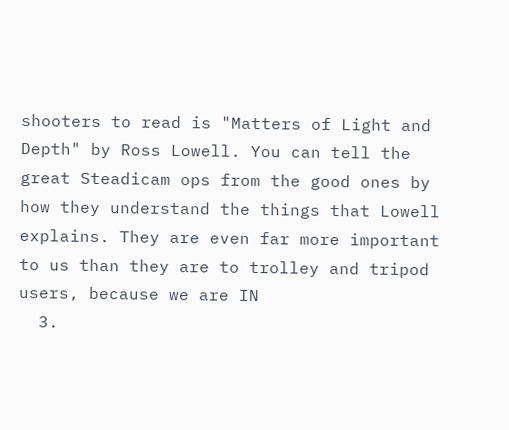shooters to read is "Matters of Light and Depth" by Ross Lowell. You can tell the great Steadicam ops from the good ones by how they understand the things that Lowell explains. They are even far more important to us than they are to trolley and tripod users, because we are IN
  3.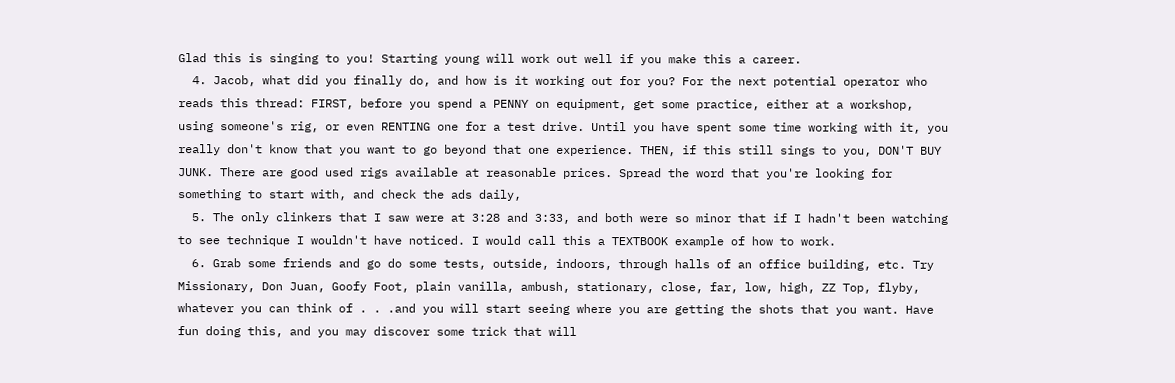Glad this is singing to you! Starting young will work out well if you make this a career.
  4. Jacob, what did you finally do, and how is it working out for you? For the next potential operator who reads this thread: FIRST, before you spend a PENNY on equipment, get some practice, either at a workshop, using someone's rig, or even RENTING one for a test drive. Until you have spent some time working with it, you really don't know that you want to go beyond that one experience. THEN, if this still sings to you, DON'T BUY JUNK. There are good used rigs available at reasonable prices. Spread the word that you're looking for something to start with, and check the ads daily,
  5. The only clinkers that I saw were at 3:28 and 3:33, and both were so minor that if I hadn't been watching to see technique I wouldn't have noticed. I would call this a TEXTBOOK example of how to work.
  6. Grab some friends and go do some tests, outside, indoors, through halls of an office building, etc. Try Missionary, Don Juan, Goofy Foot, plain vanilla, ambush, stationary, close, far, low, high, ZZ Top, flyby, whatever you can think of . . .and you will start seeing where you are getting the shots that you want. Have fun doing this, and you may discover some trick that will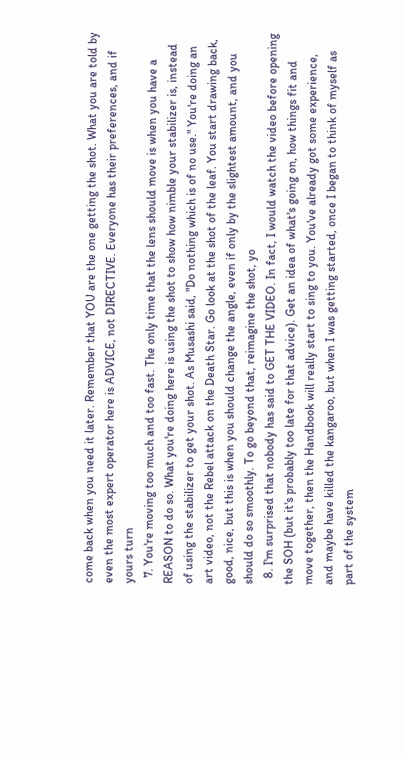come back when you need it later. Remember that YOU are the one getting the shot. What you are told by even the most expert operator here is ADVICE, not DIRECTIVE. Everyone has their preferences, and if yours turn
  7. You're moving too much and too fast. The only time that the lens should move is when you have a REASON to do so. What you're doing here is using the shot to show how nimble your stabilizer is, instead of using the stabilizer to get your shot. As Musashi said, "Do nothing which is of no use." You're doing an art video, not the Rebel attack on the Death Star. Go look at the shot of the leaf. You start drawing back, good, nice, but this is when you should change the angle, even if only by the slightest amount, and you should do so smoothly. To go beyond that, reimagine the shot, yo
  8. I'm surprised that nobody has said to GET THE VIDEO. In fact, I would watch the video before opening the SOH (but it's probably too late for that advice). Get an idea of what's going on, how things fit and move together, then the Handbook will really start to sing to you. You've already got some experience, and maybe have killed the kangaroo, but when I was getting started, once I began to think of myself as part of the system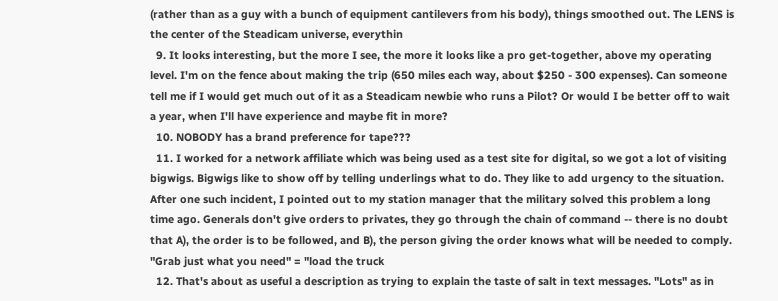(rather than as a guy with a bunch of equipment cantilevers from his body), things smoothed out. The LENS is the center of the Steadicam universe, everythin
  9. It looks interesting, but the more I see, the more it looks like a pro get-together, above my operating level. I'm on the fence about making the trip (650 miles each way, about $250 - 300 expenses). Can someone tell me if I would get much out of it as a Steadicam newbie who runs a Pilot? Or would I be better off to wait a year, when I'll have experience and maybe fit in more?
  10. NOBODY has a brand preference for tape???
  11. I worked for a network affiliate which was being used as a test site for digital, so we got a lot of visiting bigwigs. Bigwigs like to show off by telling underlings what to do. They like to add urgency to the situation. After one such incident, I pointed out to my station manager that the military solved this problem a long time ago. Generals don't give orders to privates, they go through the chain of command -- there is no doubt that A), the order is to be followed, and B), the person giving the order knows what will be needed to comply. "Grab just what you need" = "load the truck
  12. That's about as useful a description as trying to explain the taste of salt in text messages. "Lots" as in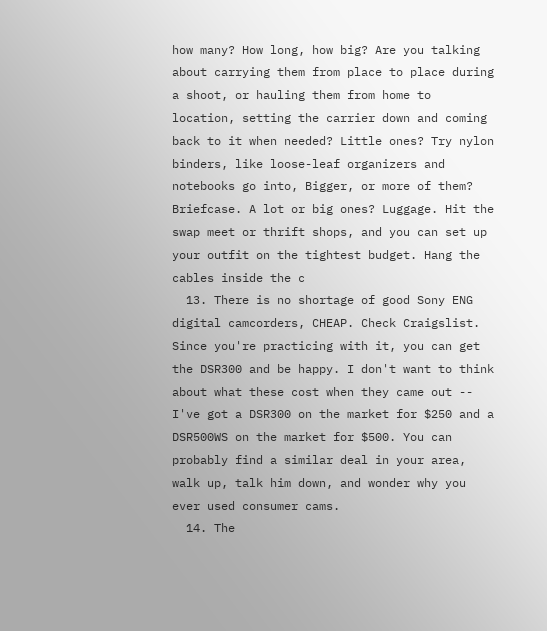how many? How long, how big? Are you talking about carrying them from place to place during a shoot, or hauling them from home to location, setting the carrier down and coming back to it when needed? Little ones? Try nylon binders, like loose-leaf organizers and notebooks go into, Bigger, or more of them? Briefcase. A lot or big ones? Luggage. Hit the swap meet or thrift shops, and you can set up your outfit on the tightest budget. Hang the cables inside the c
  13. There is no shortage of good Sony ENG digital camcorders, CHEAP. Check Craigslist. Since you're practicing with it, you can get the DSR300 and be happy. I don't want to think about what these cost when they came out -- I've got a DSR300 on the market for $250 and a DSR500WS on the market for $500. You can probably find a similar deal in your area, walk up, talk him down, and wonder why you ever used consumer cams.
  14. The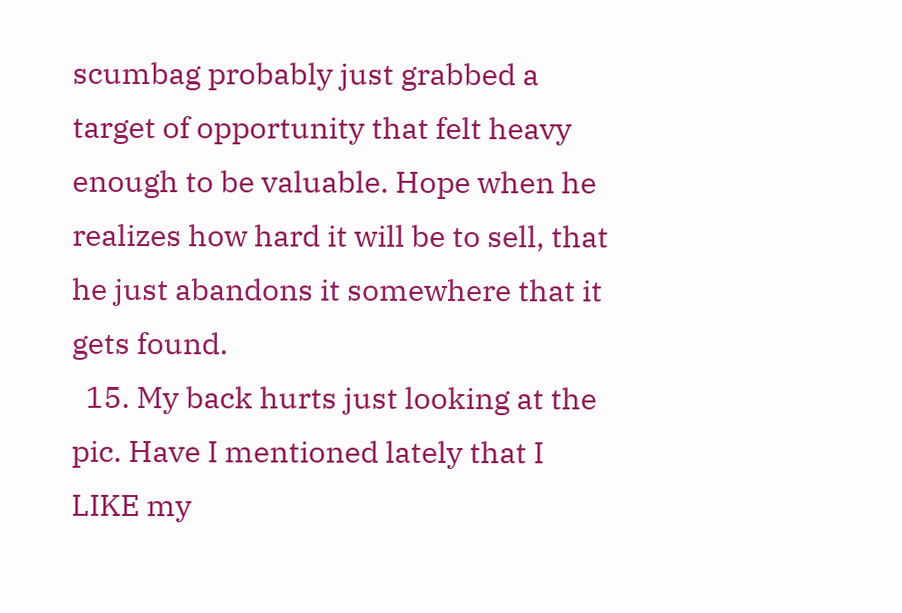scumbag probably just grabbed a target of opportunity that felt heavy enough to be valuable. Hope when he realizes how hard it will be to sell, that he just abandons it somewhere that it gets found.
  15. My back hurts just looking at the pic. Have I mentioned lately that I LIKE my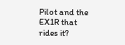Pilot and the EX1R that rides it?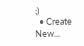;)
  • Create New...